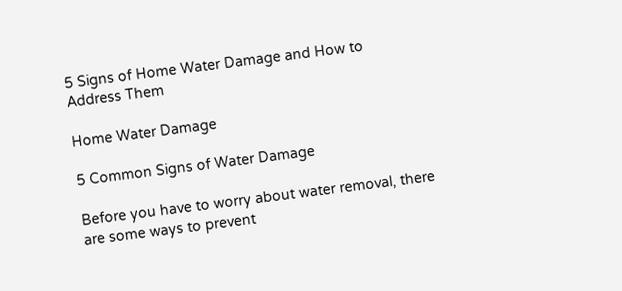5 Signs of Home Water Damage and How to Address Them

Home Water Damage

5 Common Signs of Water Damage

Before you have to worry about water removal, there are some ways to prevent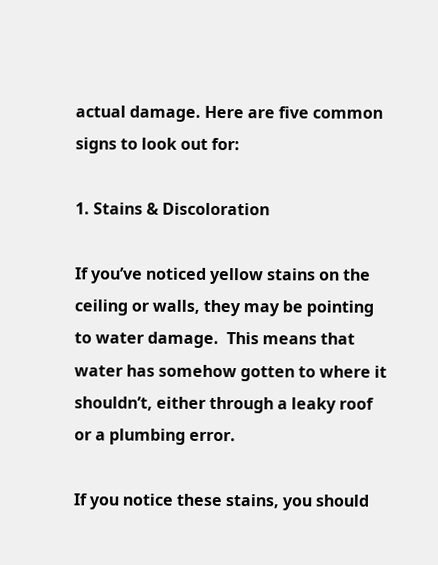actual damage. Here are five common signs to look out for:

1. Stains & Discoloration

If you’ve noticed yellow stains on the ceiling or walls, they may be pointing to water damage.  This means that water has somehow gotten to where it shouldn’t, either through a leaky roof or a plumbing error.

If you notice these stains, you should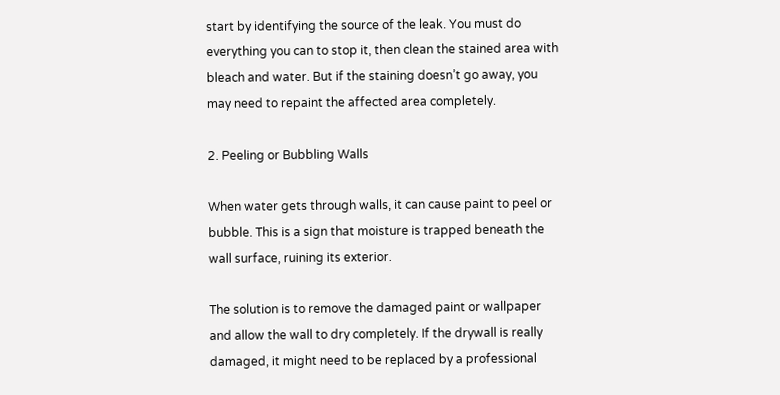start by identifying the source of the leak. You must do everything you can to stop it, then clean the stained area with bleach and water. But if the staining doesn’t go away, you may need to repaint the affected area completely.

2. Peeling or Bubbling Walls

When water gets through walls, it can cause paint to peel or bubble. This is a sign that moisture is trapped beneath the wall surface, ruining its exterior.

The solution is to remove the damaged paint or wallpaper and allow the wall to dry completely. If the drywall is really damaged, it might need to be replaced by a professional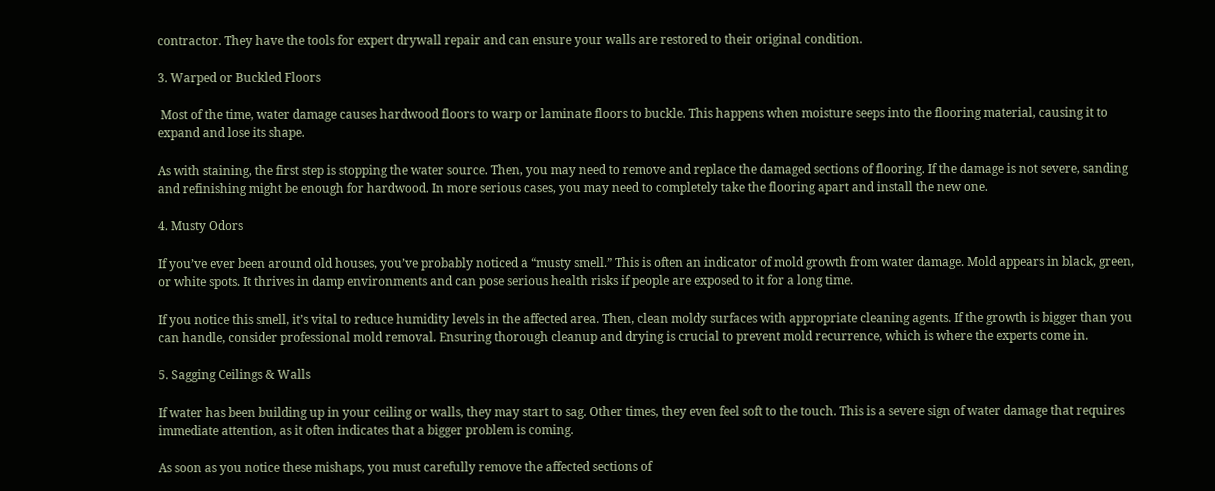contractor. They have the tools for expert drywall repair and can ensure your walls are restored to their original condition.

3. Warped or Buckled Floors

 Most of the time, water damage causes hardwood floors to warp or laminate floors to buckle. This happens when moisture seeps into the flooring material, causing it to expand and lose its shape.

As with staining, the first step is stopping the water source. Then, you may need to remove and replace the damaged sections of flooring. If the damage is not severe, sanding and refinishing might be enough for hardwood. In more serious cases, you may need to completely take the flooring apart and install the new one.

4. Musty Odors

If you’ve ever been around old houses, you’ve probably noticed a “musty smell.” This is often an indicator of mold growth from water damage. Mold appears in black, green, or white spots. It thrives in damp environments and can pose serious health risks if people are exposed to it for a long time.

If you notice this smell, it’s vital to reduce humidity levels in the affected area. Then, clean moldy surfaces with appropriate cleaning agents. If the growth is bigger than you can handle, consider professional mold removal. Ensuring thorough cleanup and drying is crucial to prevent mold recurrence, which is where the experts come in.

5. Sagging Ceilings & Walls

If water has been building up in your ceiling or walls, they may start to sag. Other times, they even feel soft to the touch. This is a severe sign of water damage that requires immediate attention, as it often indicates that a bigger problem is coming.

As soon as you notice these mishaps, you must carefully remove the affected sections of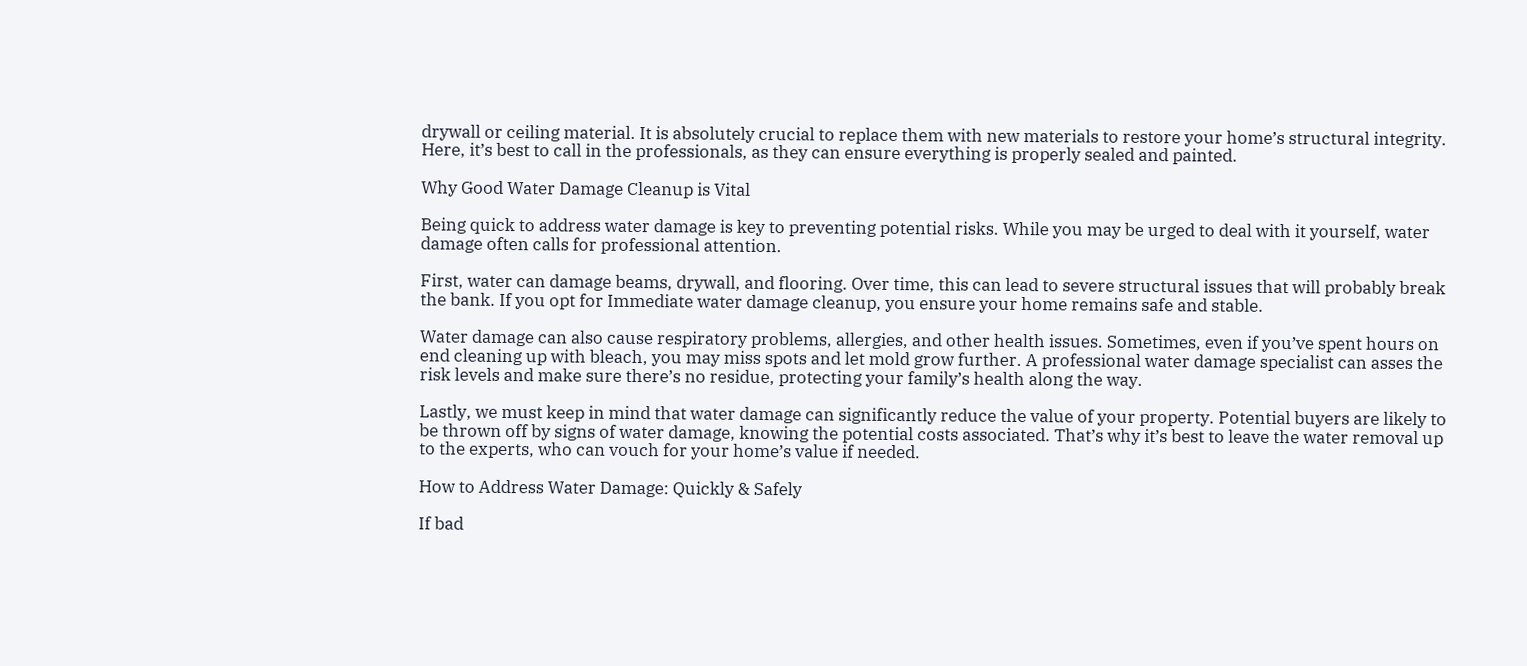drywall or ceiling material. It is absolutely crucial to replace them with new materials to restore your home’s structural integrity. Here, it’s best to call in the professionals, as they can ensure everything is properly sealed and painted.

Why Good Water Damage Cleanup is Vital

Being quick to address water damage is key to preventing potential risks. While you may be urged to deal with it yourself, water damage often calls for professional attention.

First, water can damage beams, drywall, and flooring. Over time, this can lead to severe structural issues that will probably break the bank. If you opt for Immediate water damage cleanup, you ensure your home remains safe and stable.

Water damage can also cause respiratory problems, allergies, and other health issues. Sometimes, even if you’ve spent hours on end cleaning up with bleach, you may miss spots and let mold grow further. A professional water damage specialist can asses the risk levels and make sure there’s no residue, protecting your family’s health along the way.

Lastly, we must keep in mind that water damage can significantly reduce the value of your property. Potential buyers are likely to be thrown off by signs of water damage, knowing the potential costs associated. That’s why it’s best to leave the water removal up to the experts, who can vouch for your home’s value if needed.

How to Address Water Damage: Quickly & Safely

If bad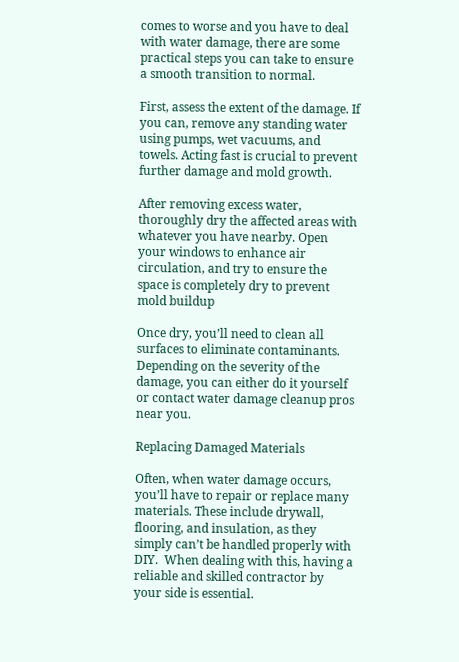comes to worse and you have to deal with water damage, there are some practical steps you can take to ensure a smooth transition to normal.

First, assess the extent of the damage. If you can, remove any standing water using pumps, wet vacuums, and towels. Acting fast is crucial to prevent further damage and mold growth.

After removing excess water, thoroughly dry the affected areas with whatever you have nearby. Open your windows to enhance air circulation, and try to ensure the space is completely dry to prevent mold buildup

Once dry, you’ll need to clean all surfaces to eliminate contaminants. Depending on the severity of the damage, you can either do it yourself or contact water damage cleanup pros near you.

Replacing Damaged Materials

Often, when water damage occurs, you’ll have to repair or replace many materials. These include drywall, flooring, and insulation, as they simply can’t be handled properly with DIY.  When dealing with this, having a reliable and skilled contractor by your side is essential.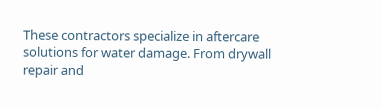These contractors specialize in aftercare solutions for water damage. From drywall repair and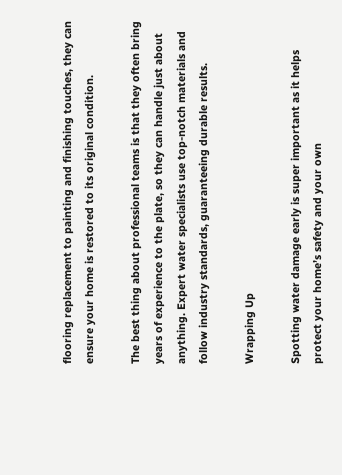flooring replacement to painting and finishing touches, they can ensure your home is restored to its original condition.

The best thing about professional teams is that they often bring years of experience to the plate, so they can handle just about anything. Expert water specialists use top-notch materials and follow industry standards, guaranteeing durable results.

Wrapping Up

Spotting water damage early is super important as it helps protect your home’s safety and your own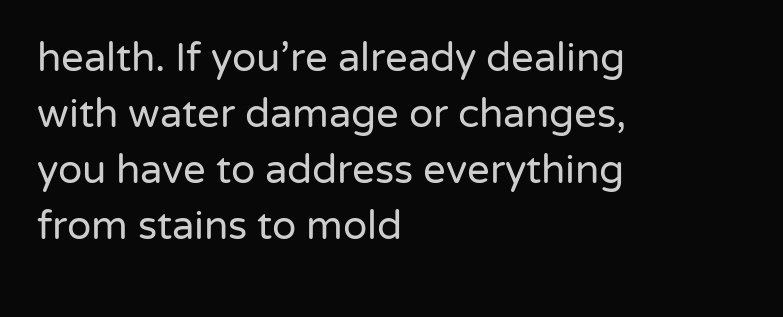health. If you’re already dealing with water damage or changes, you have to address everything from stains to mold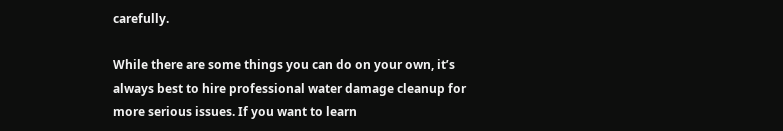carefully.

While there are some things you can do on your own, it’s always best to hire professional water damage cleanup for more serious issues. If you want to learn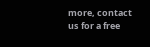more, contact us for a free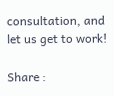consultation, and let us get to work!

Share :